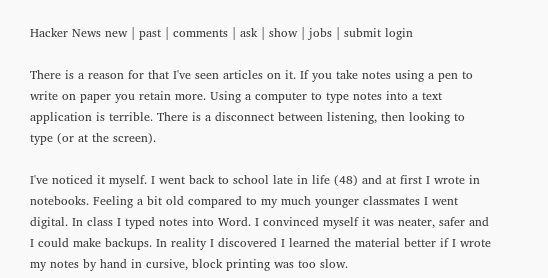Hacker News new | past | comments | ask | show | jobs | submit login

There is a reason for that I've seen articles on it. If you take notes using a pen to write on paper you retain more. Using a computer to type notes into a text application is terrible. There is a disconnect between listening, then looking to type (or at the screen).

I've noticed it myself. I went back to school late in life (48) and at first I wrote in notebooks. Feeling a bit old compared to my much younger classmates I went digital. In class I typed notes into Word. I convinced myself it was neater, safer and I could make backups. In reality I discovered I learned the material better if I wrote my notes by hand in cursive, block printing was too slow.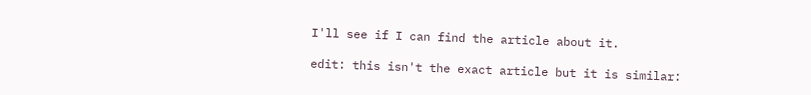I'll see if I can find the article about it.

edit: this isn't the exact article but it is similar: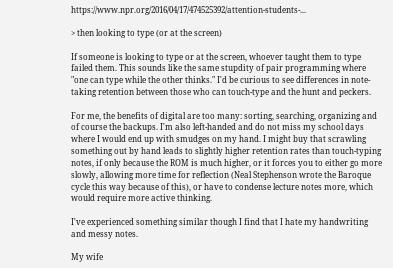https://www.npr.org/2016/04/17/474525392/attention-students-...

> then looking to type (or at the screen)

If someone is looking to type or at the screen, whoever taught them to type failed them. This sounds like the same stupdity of pair programming where "one can type while the other thinks." I'd be curious to see differences in note-taking retention between those who can touch-type and the hunt and peckers.

For me, the benefits of digital are too many: sorting, searching, organizing and of course the backups. I'm also left-handed and do not miss my school days where I would end up with smudges on my hand. I might buy that scrawling something out by hand leads to slightly higher retention rates than touch-typing notes, if only because the ROM is much higher, or it forces you to either go more slowly, allowing more time for reflection (Neal Stephenson wrote the Baroque cycle this way because of this), or have to condense lecture notes more, which would require more active thinking.

I've experienced something similar though I find that I hate my handwriting and messy notes.

My wife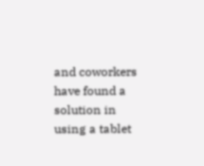and coworkers have found a solution in using a tablet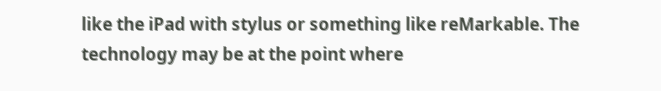like the iPad with stylus or something like reMarkable. The technology may be at the point where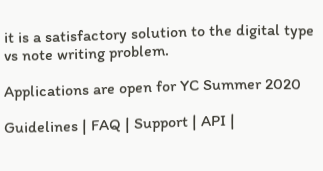it is a satisfactory solution to the digital type vs note writing problem.

Applications are open for YC Summer 2020

Guidelines | FAQ | Support | API |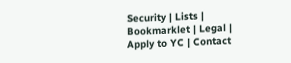Security | Lists | Bookmarklet | Legal | Apply to YC | Contact